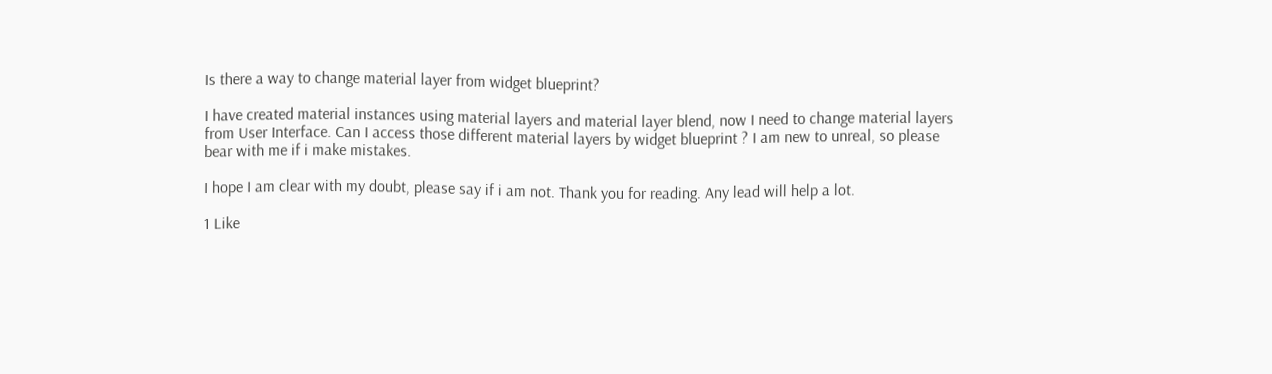Is there a way to change material layer from widget blueprint?

I have created material instances using material layers and material layer blend, now I need to change material layers from User Interface. Can I access those different material layers by widget blueprint ? I am new to unreal, so please bear with me if i make mistakes.

I hope I am clear with my doubt, please say if i am not. Thank you for reading. Any lead will help a lot.

1 Like